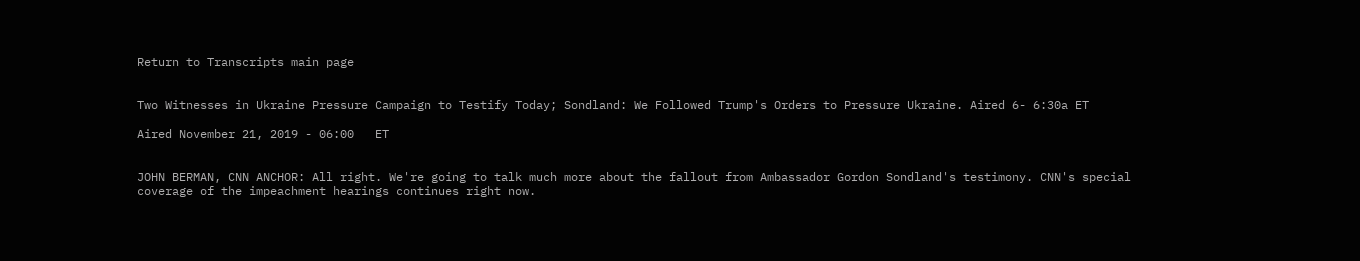Return to Transcripts main page


Two Witnesses in Ukraine Pressure Campaign to Testify Today; Sondland: We Followed Trump's Orders to Pressure Ukraine. Aired 6- 6:30a ET

Aired November 21, 2019 - 06:00   ET


JOHN BERMAN, CNN ANCHOR: All right. We're going to talk much more about the fallout from Ambassador Gordon Sondland's testimony. CNN's special coverage of the impeachment hearings continues right now.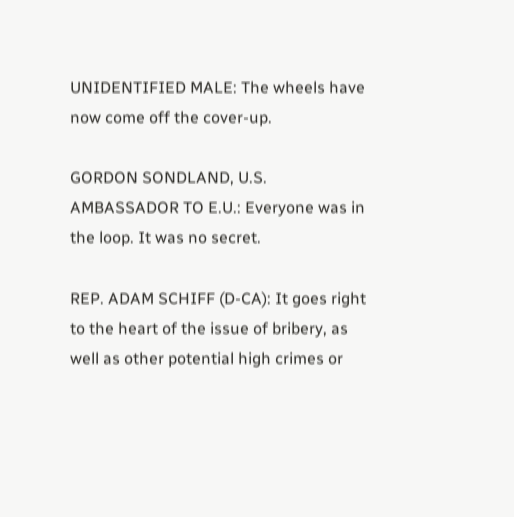UNIDENTIFIED MALE: The wheels have now come off the cover-up.

GORDON SONDLAND, U.S. AMBASSADOR TO E.U.: Everyone was in the loop. It was no secret.

REP. ADAM SCHIFF (D-CA): It goes right to the heart of the issue of bribery, as well as other potential high crimes or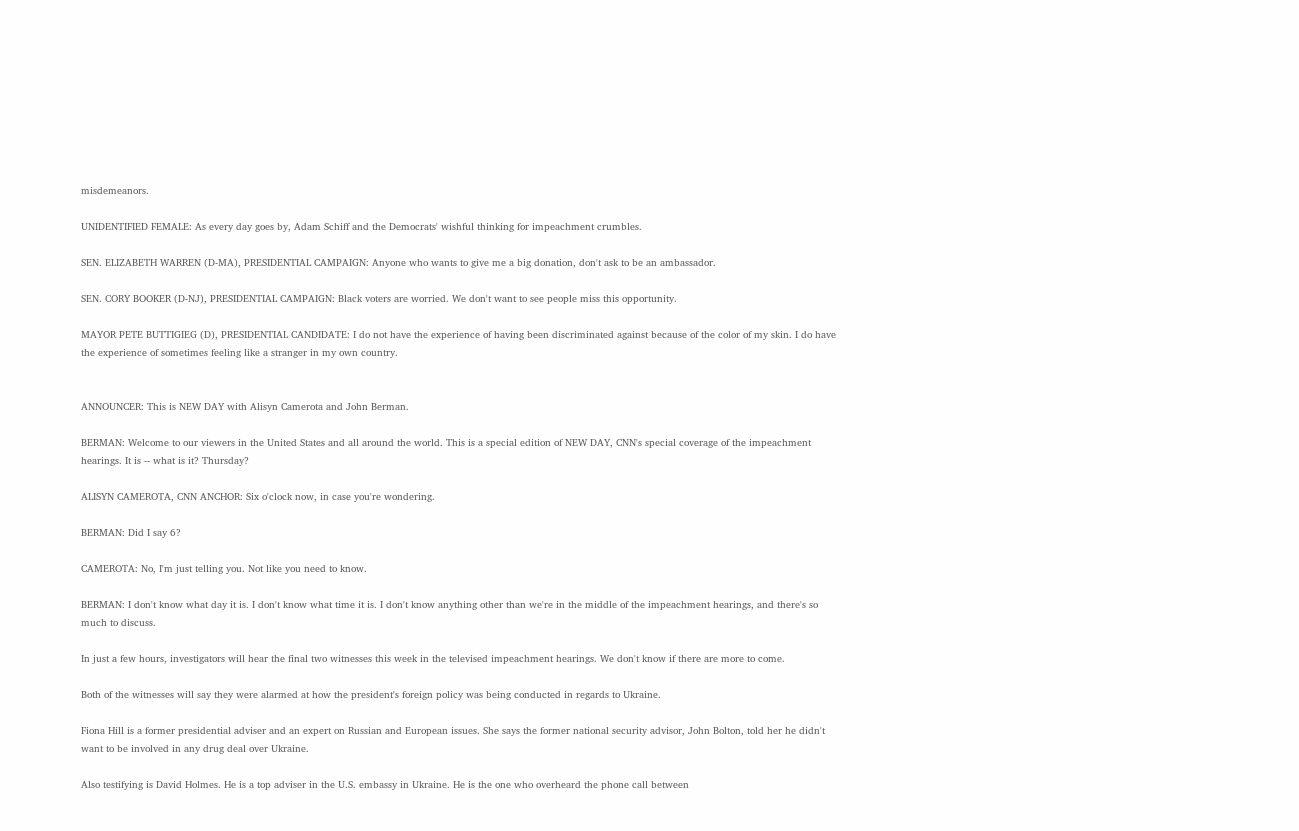misdemeanors.

UNIDENTIFIED FEMALE: As every day goes by, Adam Schiff and the Democrats' wishful thinking for impeachment crumbles.

SEN. ELIZABETH WARREN (D-MA), PRESIDENTIAL CAMPAIGN: Anyone who wants to give me a big donation, don't ask to be an ambassador.

SEN. CORY BOOKER (D-NJ), PRESIDENTIAL CAMPAIGN: Black voters are worried. We don't want to see people miss this opportunity.

MAYOR PETE BUTTIGIEG (D), PRESIDENTIAL CANDIDATE: I do not have the experience of having been discriminated against because of the color of my skin. I do have the experience of sometimes feeling like a stranger in my own country.


ANNOUNCER: This is NEW DAY with Alisyn Camerota and John Berman.

BERMAN: Welcome to our viewers in the United States and all around the world. This is a special edition of NEW DAY, CNN's special coverage of the impeachment hearings. It is -- what is it? Thursday?

ALISYN CAMEROTA, CNN ANCHOR: Six o'clock now, in case you're wondering.

BERMAN: Did I say 6?

CAMEROTA: No, I'm just telling you. Not like you need to know.

BERMAN: I don't know what day it is. I don't know what time it is. I don't know anything other than we're in the middle of the impeachment hearings, and there's so much to discuss.

In just a few hours, investigators will hear the final two witnesses this week in the televised impeachment hearings. We don't know if there are more to come.

Both of the witnesses will say they were alarmed at how the president's foreign policy was being conducted in regards to Ukraine.

Fiona Hill is a former presidential adviser and an expert on Russian and European issues. She says the former national security advisor, John Bolton, told her he didn't want to be involved in any drug deal over Ukraine.

Also testifying is David Holmes. He is a top adviser in the U.S. embassy in Ukraine. He is the one who overheard the phone call between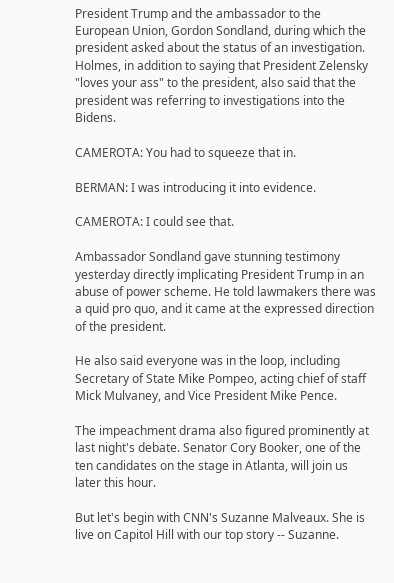President Trump and the ambassador to the European Union, Gordon Sondland, during which the president asked about the status of an investigation. Holmes, in addition to saying that President Zelensky "loves your ass" to the president, also said that the president was referring to investigations into the Bidens.

CAMEROTA: You had to squeeze that in.

BERMAN: I was introducing it into evidence.

CAMEROTA: I could see that.

Ambassador Sondland gave stunning testimony yesterday directly implicating President Trump in an abuse of power scheme. He told lawmakers there was a quid pro quo, and it came at the expressed direction of the president.

He also said everyone was in the loop, including Secretary of State Mike Pompeo, acting chief of staff Mick Mulvaney, and Vice President Mike Pence.

The impeachment drama also figured prominently at last night's debate. Senator Cory Booker, one of the ten candidates on the stage in Atlanta, will join us later this hour.

But let's begin with CNN's Suzanne Malveaux. She is live on Capitol Hill with our top story -- Suzanne.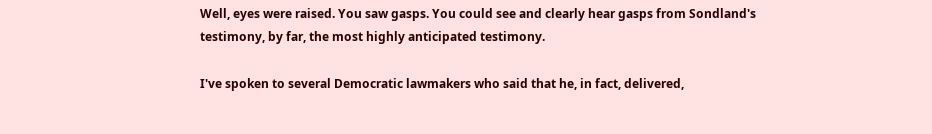Well, eyes were raised. You saw gasps. You could see and clearly hear gasps from Sondland's testimony, by far, the most highly anticipated testimony.

I've spoken to several Democratic lawmakers who said that he, in fact, delivered,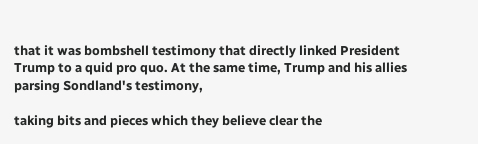that it was bombshell testimony that directly linked President Trump to a quid pro quo. At the same time, Trump and his allies parsing Sondland's testimony,

taking bits and pieces which they believe clear the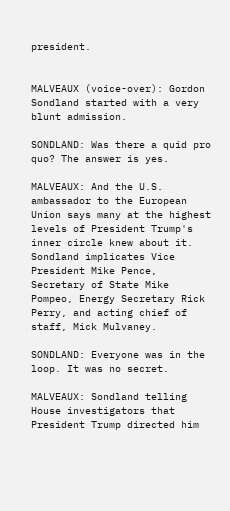president.


MALVEAUX (voice-over): Gordon Sondland started with a very blunt admission.

SONDLAND: Was there a quid pro quo? The answer is yes.

MALVEAUX: And the U.S. ambassador to the European Union says many at the highest levels of President Trump's inner circle knew about it. Sondland implicates Vice President Mike Pence, Secretary of State Mike Pompeo, Energy Secretary Rick Perry, and acting chief of staff, Mick Mulvaney.

SONDLAND: Everyone was in the loop. It was no secret.

MALVEAUX: Sondland telling House investigators that President Trump directed him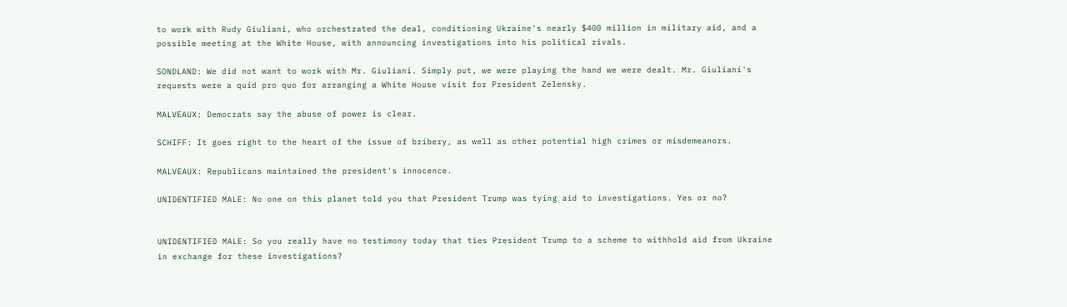to work with Rudy Giuliani, who orchestrated the deal, conditioning Ukraine's nearly $400 million in military aid, and a possible meeting at the White House, with announcing investigations into his political rivals.

SONDLAND: We did not want to work with Mr. Giuliani. Simply put, we were playing the hand we were dealt. Mr. Giuliani's requests were a quid pro quo for arranging a White House visit for President Zelensky.

MALVEAUX: Democrats say the abuse of power is clear.

SCHIFF: It goes right to the heart of the issue of bribery, as well as other potential high crimes or misdemeanors.

MALVEAUX: Republicans maintained the president's innocence.

UNIDENTIFIED MALE: No one on this planet told you that President Trump was tying aid to investigations. Yes or no?


UNIDENTIFIED MALE: So you really have no testimony today that ties President Trump to a scheme to withhold aid from Ukraine in exchange for these investigations?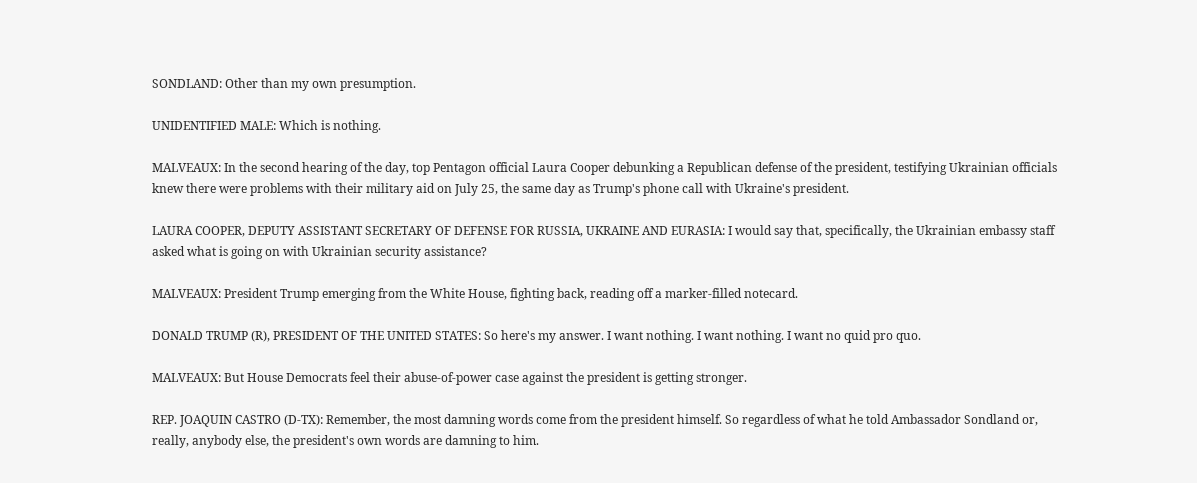SONDLAND: Other than my own presumption.

UNIDENTIFIED MALE: Which is nothing.

MALVEAUX: In the second hearing of the day, top Pentagon official Laura Cooper debunking a Republican defense of the president, testifying Ukrainian officials knew there were problems with their military aid on July 25, the same day as Trump's phone call with Ukraine's president.

LAURA COOPER, DEPUTY ASSISTANT SECRETARY OF DEFENSE FOR RUSSIA, UKRAINE AND EURASIA: I would say that, specifically, the Ukrainian embassy staff asked what is going on with Ukrainian security assistance?

MALVEAUX: President Trump emerging from the White House, fighting back, reading off a marker-filled notecard.

DONALD TRUMP (R), PRESIDENT OF THE UNITED STATES: So here's my answer. I want nothing. I want nothing. I want no quid pro quo.

MALVEAUX: But House Democrats feel their abuse-of-power case against the president is getting stronger.

REP. JOAQUIN CASTRO (D-TX): Remember, the most damning words come from the president himself. So regardless of what he told Ambassador Sondland or, really, anybody else, the president's own words are damning to him.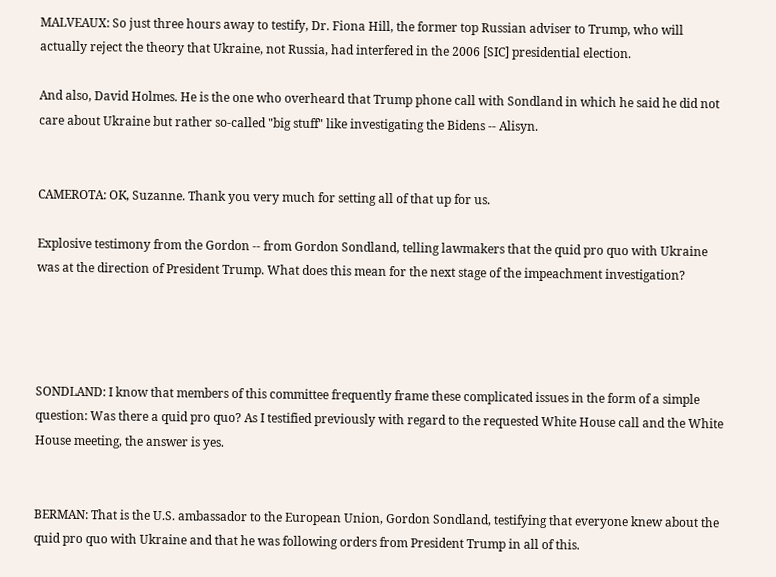MALVEAUX: So just three hours away to testify, Dr. Fiona Hill, the former top Russian adviser to Trump, who will actually reject the theory that Ukraine, not Russia, had interfered in the 2006 [SIC] presidential election.

And also, David Holmes. He is the one who overheard that Trump phone call with Sondland in which he said he did not care about Ukraine but rather so-called "big stuff" like investigating the Bidens -- Alisyn.


CAMEROTA: OK, Suzanne. Thank you very much for setting all of that up for us.

Explosive testimony from the Gordon -- from Gordon Sondland, telling lawmakers that the quid pro quo with Ukraine was at the direction of President Trump. What does this mean for the next stage of the impeachment investigation?




SONDLAND: I know that members of this committee frequently frame these complicated issues in the form of a simple question: Was there a quid pro quo? As I testified previously with regard to the requested White House call and the White House meeting, the answer is yes.


BERMAN: That is the U.S. ambassador to the European Union, Gordon Sondland, testifying that everyone knew about the quid pro quo with Ukraine and that he was following orders from President Trump in all of this.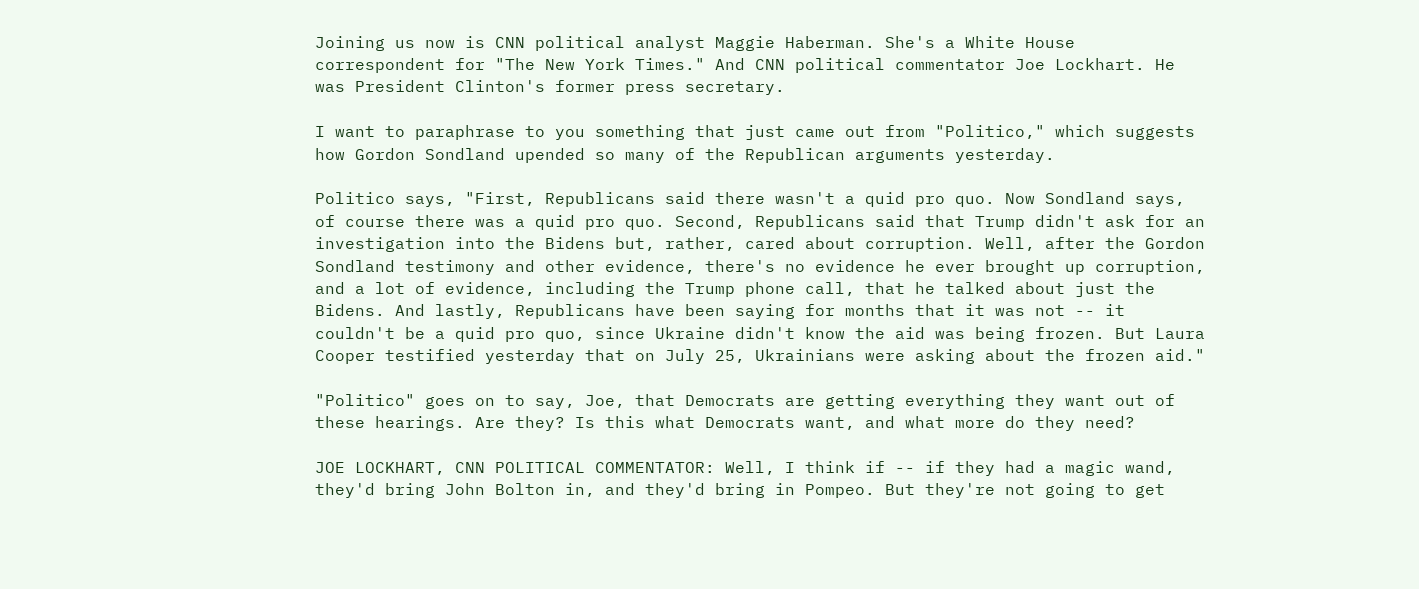Joining us now is CNN political analyst Maggie Haberman. She's a White House correspondent for "The New York Times." And CNN political commentator Joe Lockhart. He was President Clinton's former press secretary.

I want to paraphrase to you something that just came out from "Politico," which suggests how Gordon Sondland upended so many of the Republican arguments yesterday.

Politico says, "First, Republicans said there wasn't a quid pro quo. Now Sondland says, of course there was a quid pro quo. Second, Republicans said that Trump didn't ask for an investigation into the Bidens but, rather, cared about corruption. Well, after the Gordon Sondland testimony and other evidence, there's no evidence he ever brought up corruption, and a lot of evidence, including the Trump phone call, that he talked about just the Bidens. And lastly, Republicans have been saying for months that it was not -- it couldn't be a quid pro quo, since Ukraine didn't know the aid was being frozen. But Laura Cooper testified yesterday that on July 25, Ukrainians were asking about the frozen aid."

"Politico" goes on to say, Joe, that Democrats are getting everything they want out of these hearings. Are they? Is this what Democrats want, and what more do they need?

JOE LOCKHART, CNN POLITICAL COMMENTATOR: Well, I think if -- if they had a magic wand, they'd bring John Bolton in, and they'd bring in Pompeo. But they're not going to get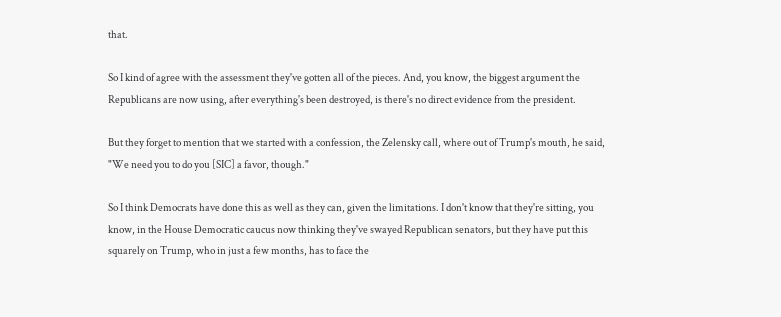that.

So I kind of agree with the assessment they've gotten all of the pieces. And, you know, the biggest argument the Republicans are now using, after everything's been destroyed, is there's no direct evidence from the president.

But they forget to mention that we started with a confession, the Zelensky call, where out of Trump's mouth, he said, "We need you to do you [SIC] a favor, though."

So I think Democrats have done this as well as they can, given the limitations. I don't know that they're sitting, you know, in the House Democratic caucus now thinking they've swayed Republican senators, but they have put this squarely on Trump, who in just a few months, has to face the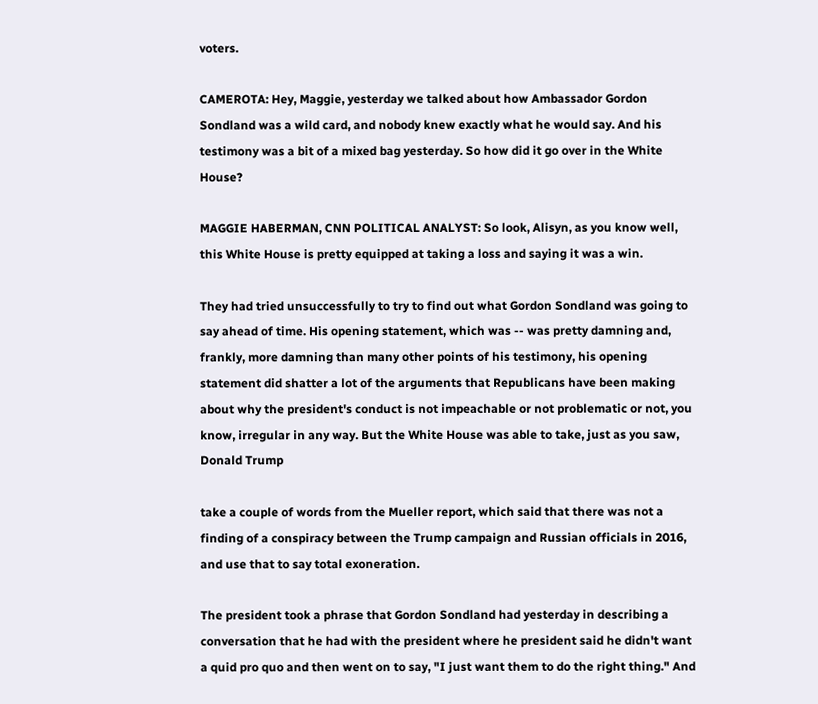voters.

CAMEROTA: Hey, Maggie, yesterday we talked about how Ambassador Gordon Sondland was a wild card, and nobody knew exactly what he would say. And his testimony was a bit of a mixed bag yesterday. So how did it go over in the White House?

MAGGIE HABERMAN, CNN POLITICAL ANALYST: So look, Alisyn, as you know well, this White House is pretty equipped at taking a loss and saying it was a win.

They had tried unsuccessfully to try to find out what Gordon Sondland was going to say ahead of time. His opening statement, which was -- was pretty damning and, frankly, more damning than many other points of his testimony, his opening statement did shatter a lot of the arguments that Republicans have been making about why the president's conduct is not impeachable or not problematic or not, you know, irregular in any way. But the White House was able to take, just as you saw, Donald Trump

take a couple of words from the Mueller report, which said that there was not a finding of a conspiracy between the Trump campaign and Russian officials in 2016, and use that to say total exoneration.

The president took a phrase that Gordon Sondland had yesterday in describing a conversation that he had with the president where he president said he didn't want a quid pro quo and then went on to say, "I just want them to do the right thing." And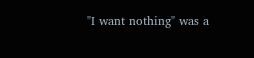"I want nothing" was a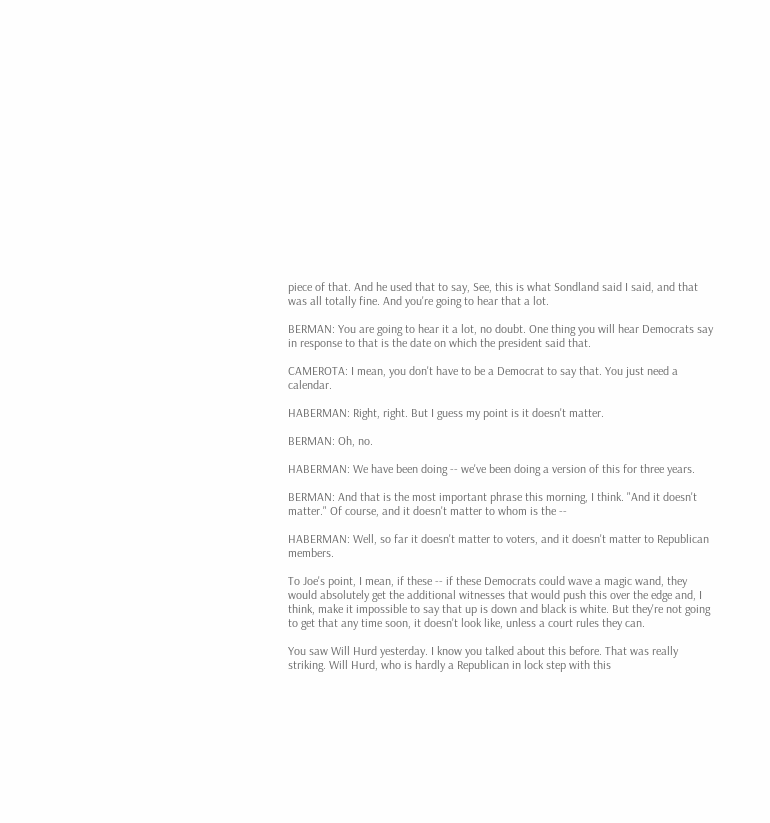piece of that. And he used that to say, See, this is what Sondland said I said, and that was all totally fine. And you're going to hear that a lot.

BERMAN: You are going to hear it a lot, no doubt. One thing you will hear Democrats say in response to that is the date on which the president said that.

CAMEROTA: I mean, you don't have to be a Democrat to say that. You just need a calendar.

HABERMAN: Right, right. But I guess my point is it doesn't matter.

BERMAN: Oh, no.

HABERMAN: We have been doing -- we've been doing a version of this for three years.

BERMAN: And that is the most important phrase this morning, I think. "And it doesn't matter." Of course, and it doesn't matter to whom is the --

HABERMAN: Well, so far it doesn't matter to voters, and it doesn't matter to Republican members.

To Joe's point, I mean, if these -- if these Democrats could wave a magic wand, they would absolutely get the additional witnesses that would push this over the edge and, I think, make it impossible to say that up is down and black is white. But they're not going to get that any time soon, it doesn't look like, unless a court rules they can.

You saw Will Hurd yesterday. I know you talked about this before. That was really striking. Will Hurd, who is hardly a Republican in lock step with this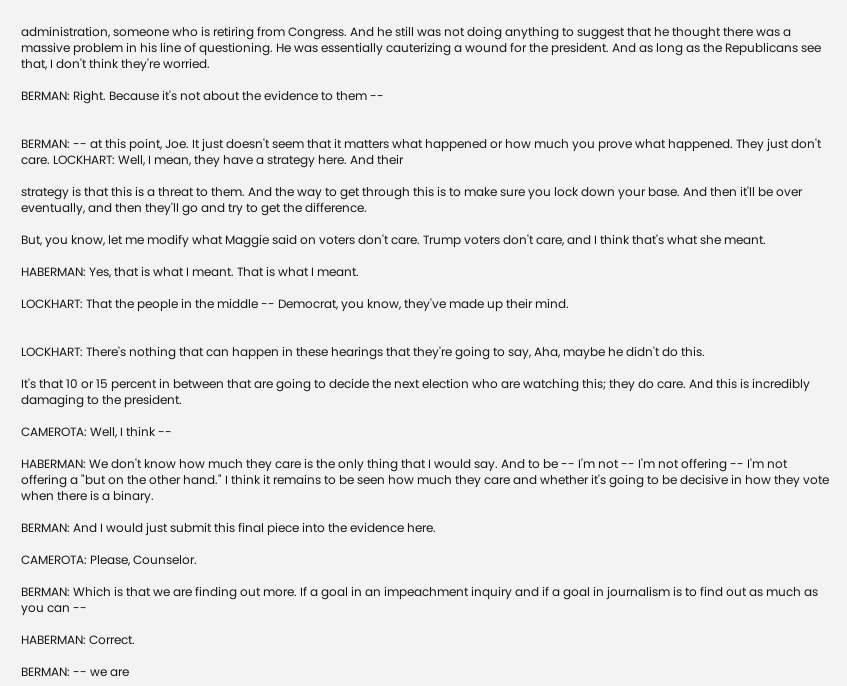administration, someone who is retiring from Congress. And he still was not doing anything to suggest that he thought there was a massive problem in his line of questioning. He was essentially cauterizing a wound for the president. And as long as the Republicans see that, I don't think they're worried.

BERMAN: Right. Because it's not about the evidence to them --


BERMAN: -- at this point, Joe. It just doesn't seem that it matters what happened or how much you prove what happened. They just don't care. LOCKHART: Well, I mean, they have a strategy here. And their

strategy is that this is a threat to them. And the way to get through this is to make sure you lock down your base. And then it'll be over eventually, and then they'll go and try to get the difference.

But, you know, let me modify what Maggie said on voters don't care. Trump voters don't care, and I think that's what she meant.

HABERMAN: Yes, that is what I meant. That is what I meant.

LOCKHART: That the people in the middle -- Democrat, you know, they've made up their mind.


LOCKHART: There's nothing that can happen in these hearings that they're going to say, Aha, maybe he didn't do this.

It's that 10 or 15 percent in between that are going to decide the next election who are watching this; they do care. And this is incredibly damaging to the president.

CAMEROTA: Well, I think --

HABERMAN: We don't know how much they care is the only thing that I would say. And to be -- I'm not -- I'm not offering -- I'm not offering a "but on the other hand." I think it remains to be seen how much they care and whether it's going to be decisive in how they vote when there is a binary.

BERMAN: And I would just submit this final piece into the evidence here.

CAMEROTA: Please, Counselor.

BERMAN: Which is that we are finding out more. If a goal in an impeachment inquiry and if a goal in journalism is to find out as much as you can --

HABERMAN: Correct.

BERMAN: -- we are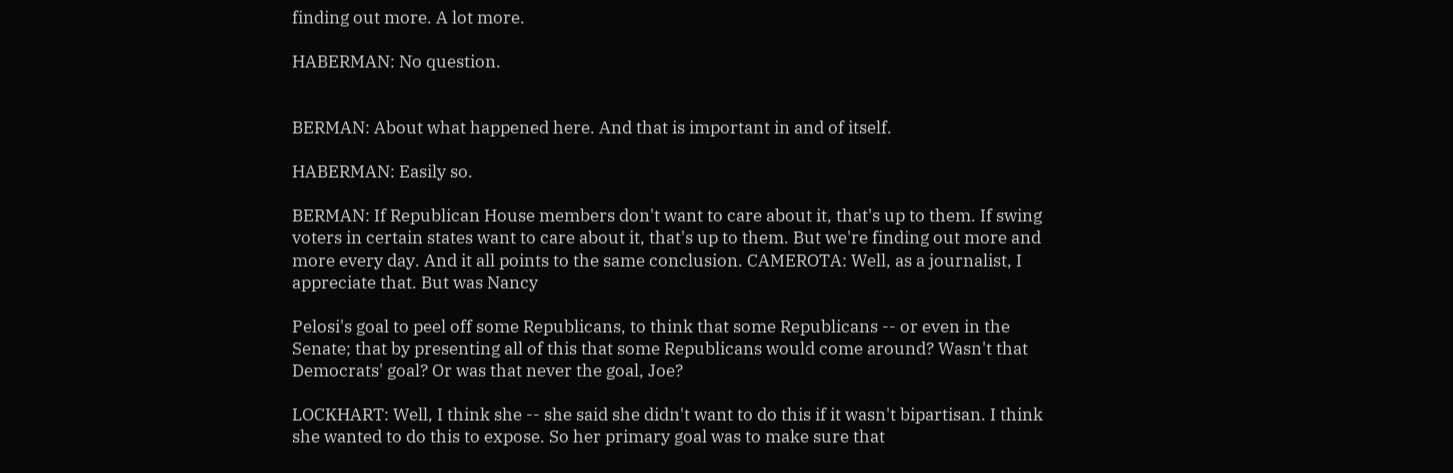finding out more. A lot more.

HABERMAN: No question.


BERMAN: About what happened here. And that is important in and of itself.

HABERMAN: Easily so.

BERMAN: If Republican House members don't want to care about it, that's up to them. If swing voters in certain states want to care about it, that's up to them. But we're finding out more and more every day. And it all points to the same conclusion. CAMEROTA: Well, as a journalist, I appreciate that. But was Nancy

Pelosi's goal to peel off some Republicans, to think that some Republicans -- or even in the Senate; that by presenting all of this that some Republicans would come around? Wasn't that Democrats' goal? Or was that never the goal, Joe?

LOCKHART: Well, I think she -- she said she didn't want to do this if it wasn't bipartisan. I think she wanted to do this to expose. So her primary goal was to make sure that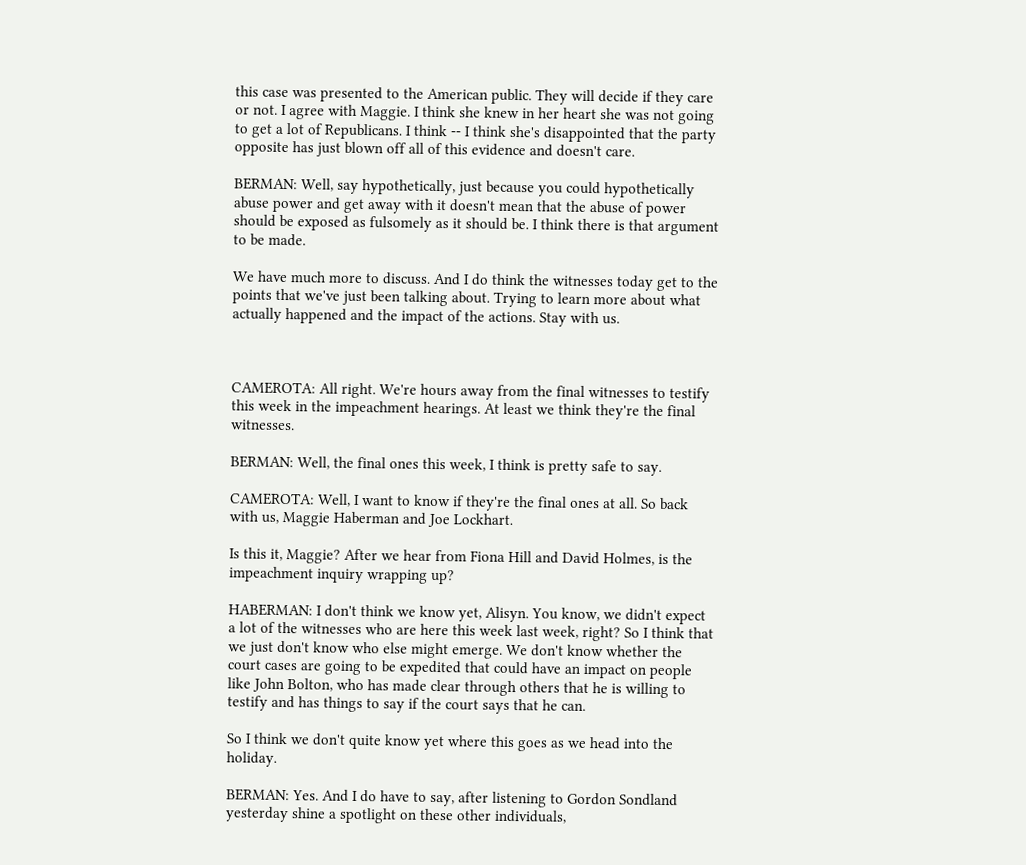this case was presented to the American public. They will decide if they care or not. I agree with Maggie. I think she knew in her heart she was not going to get a lot of Republicans. I think -- I think she's disappointed that the party opposite has just blown off all of this evidence and doesn't care.

BERMAN: Well, say hypothetically, just because you could hypothetically abuse power and get away with it doesn't mean that the abuse of power should be exposed as fulsomely as it should be. I think there is that argument to be made.

We have much more to discuss. And I do think the witnesses today get to the points that we've just been talking about. Trying to learn more about what actually happened and the impact of the actions. Stay with us.



CAMEROTA: All right. We're hours away from the final witnesses to testify this week in the impeachment hearings. At least we think they're the final witnesses.

BERMAN: Well, the final ones this week, I think is pretty safe to say.

CAMEROTA: Well, I want to know if they're the final ones at all. So back with us, Maggie Haberman and Joe Lockhart.

Is this it, Maggie? After we hear from Fiona Hill and David Holmes, is the impeachment inquiry wrapping up?

HABERMAN: I don't think we know yet, Alisyn. You know, we didn't expect a lot of the witnesses who are here this week last week, right? So I think that we just don't know who else might emerge. We don't know whether the court cases are going to be expedited that could have an impact on people like John Bolton, who has made clear through others that he is willing to testify and has things to say if the court says that he can.

So I think we don't quite know yet where this goes as we head into the holiday.

BERMAN: Yes. And I do have to say, after listening to Gordon Sondland yesterday shine a spotlight on these other individuals,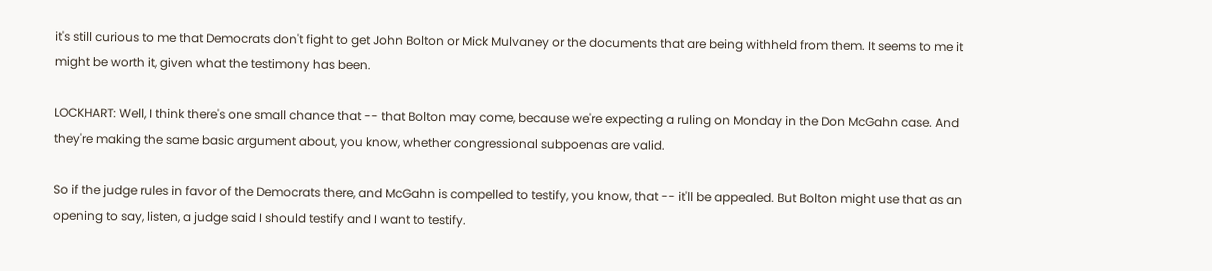it's still curious to me that Democrats don't fight to get John Bolton or Mick Mulvaney or the documents that are being withheld from them. It seems to me it might be worth it, given what the testimony has been.

LOCKHART: Well, I think there's one small chance that -- that Bolton may come, because we're expecting a ruling on Monday in the Don McGahn case. And they're making the same basic argument about, you know, whether congressional subpoenas are valid.

So if the judge rules in favor of the Democrats there, and McGahn is compelled to testify, you know, that -- it'll be appealed. But Bolton might use that as an opening to say, listen, a judge said I should testify and I want to testify.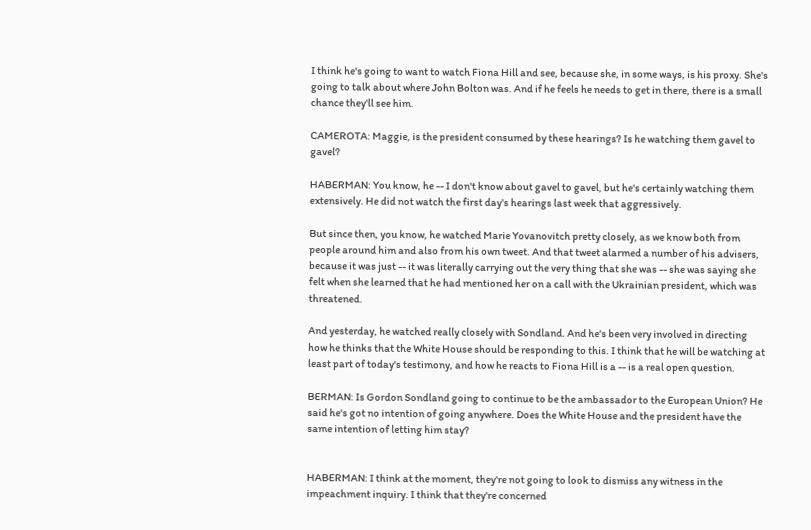I think he's going to want to watch Fiona Hill and see, because she, in some ways, is his proxy. She's going to talk about where John Bolton was. And if he feels he needs to get in there, there is a small chance they'll see him.

CAMEROTA: Maggie, is the president consumed by these hearings? Is he watching them gavel to gavel?

HABERMAN: You know, he -- I don't know about gavel to gavel, but he's certainly watching them extensively. He did not watch the first day's hearings last week that aggressively.

But since then, you know, he watched Marie Yovanovitch pretty closely, as we know both from people around him and also from his own tweet. And that tweet alarmed a number of his advisers, because it was just -- it was literally carrying out the very thing that she was -- she was saying she felt when she learned that he had mentioned her on a call with the Ukrainian president, which was threatened.

And yesterday, he watched really closely with Sondland. And he's been very involved in directing how he thinks that the White House should be responding to this. I think that he will be watching at least part of today's testimony, and how he reacts to Fiona Hill is a -- is a real open question.

BERMAN: Is Gordon Sondland going to continue to be the ambassador to the European Union? He said he's got no intention of going anywhere. Does the White House and the president have the same intention of letting him stay?


HABERMAN: I think at the moment, they're not going to look to dismiss any witness in the impeachment inquiry. I think that they're concerned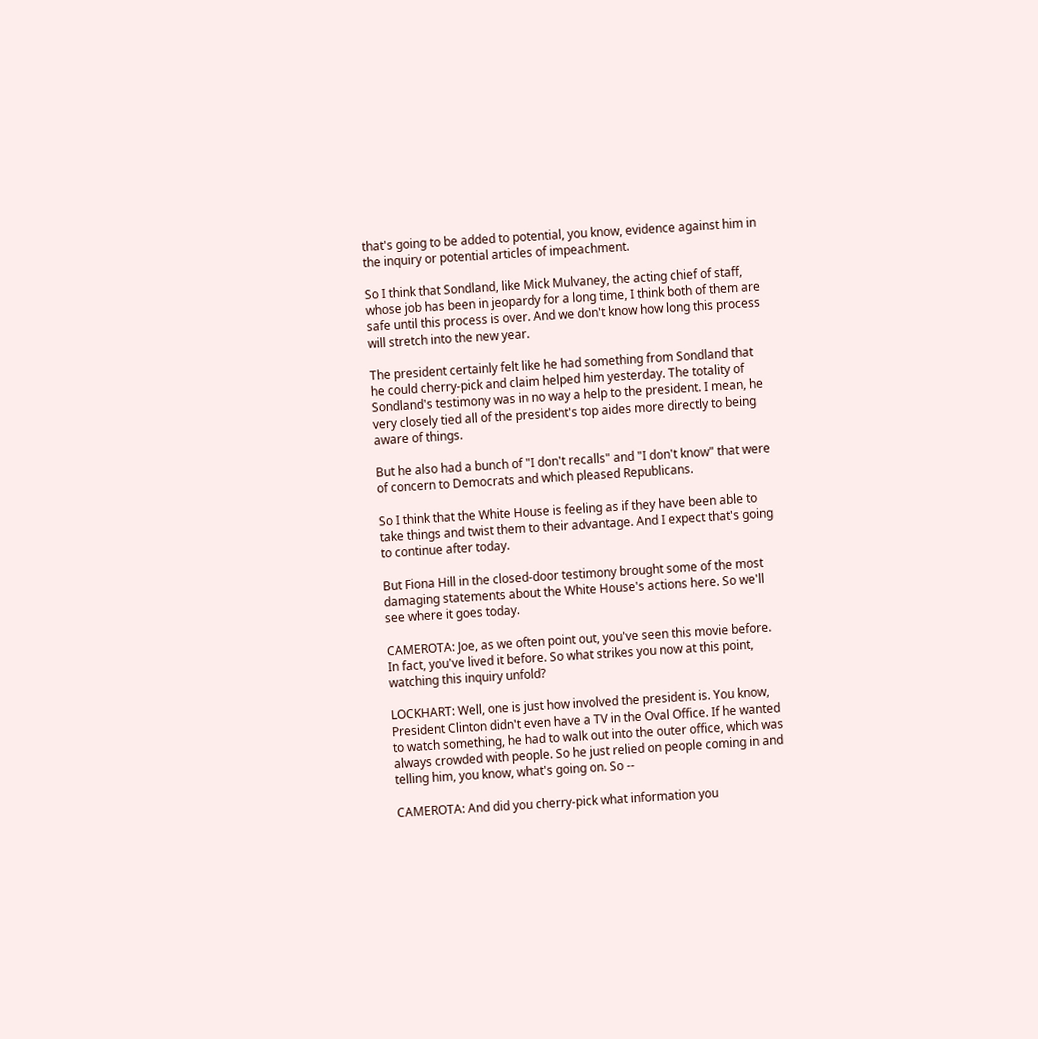that's going to be added to potential, you know, evidence against him in the inquiry or potential articles of impeachment.

So I think that Sondland, like Mick Mulvaney, the acting chief of staff, whose job has been in jeopardy for a long time, I think both of them are safe until this process is over. And we don't know how long this process will stretch into the new year.

The president certainly felt like he had something from Sondland that he could cherry-pick and claim helped him yesterday. The totality of Sondland's testimony was in no way a help to the president. I mean, he very closely tied all of the president's top aides more directly to being aware of things.

But he also had a bunch of "I don't recalls" and "I don't know" that were of concern to Democrats and which pleased Republicans.

So I think that the White House is feeling as if they have been able to take things and twist them to their advantage. And I expect that's going to continue after today.

But Fiona Hill in the closed-door testimony brought some of the most damaging statements about the White House's actions here. So we'll see where it goes today.

CAMEROTA: Joe, as we often point out, you've seen this movie before. In fact, you've lived it before. So what strikes you now at this point, watching this inquiry unfold?

LOCKHART: Well, one is just how involved the president is. You know, President Clinton didn't even have a TV in the Oval Office. If he wanted to watch something, he had to walk out into the outer office, which was always crowded with people. So he just relied on people coming in and telling him, you know, what's going on. So --

CAMEROTA: And did you cherry-pick what information you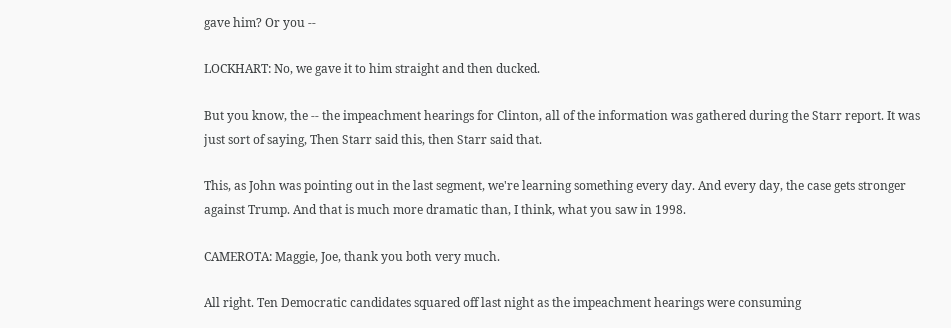gave him? Or you --

LOCKHART: No, we gave it to him straight and then ducked.

But you know, the -- the impeachment hearings for Clinton, all of the information was gathered during the Starr report. It was just sort of saying, Then Starr said this, then Starr said that.

This, as John was pointing out in the last segment, we're learning something every day. And every day, the case gets stronger against Trump. And that is much more dramatic than, I think, what you saw in 1998.

CAMEROTA: Maggie, Joe, thank you both very much.

All right. Ten Democratic candidates squared off last night as the impeachment hearings were consuming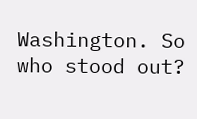Washington. So who stood out?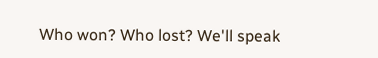Who won? Who lost? We'll speak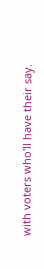with voters who'll have their say.